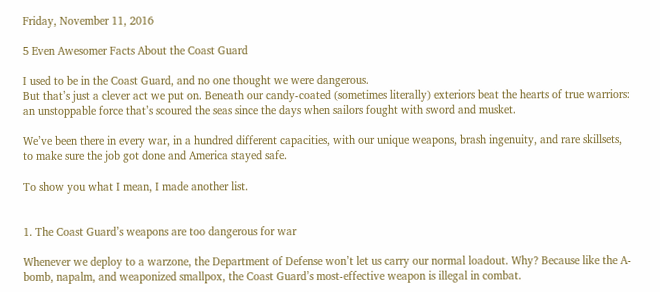Friday, November 11, 2016

5 Even Awesomer Facts About the Coast Guard

I used to be in the Coast Guard, and no one thought we were dangerous.
But that’s just a clever act we put on. Beneath our candy-coated (sometimes literally) exteriors beat the hearts of true warriors: an unstoppable force that’s scoured the seas since the days when sailors fought with sword and musket.

We’ve been there in every war, in a hundred different capacities, with our unique weapons, brash ingenuity, and rare skillsets, to make sure the job got done and America stayed safe.

To show you what I mean, I made another list.


1. The Coast Guard’s weapons are too dangerous for war

Whenever we deploy to a warzone, the Department of Defense won’t let us carry our normal loadout. Why? Because like the A-bomb, napalm, and weaponized smallpox, the Coast Guard’s most-effective weapon is illegal in combat.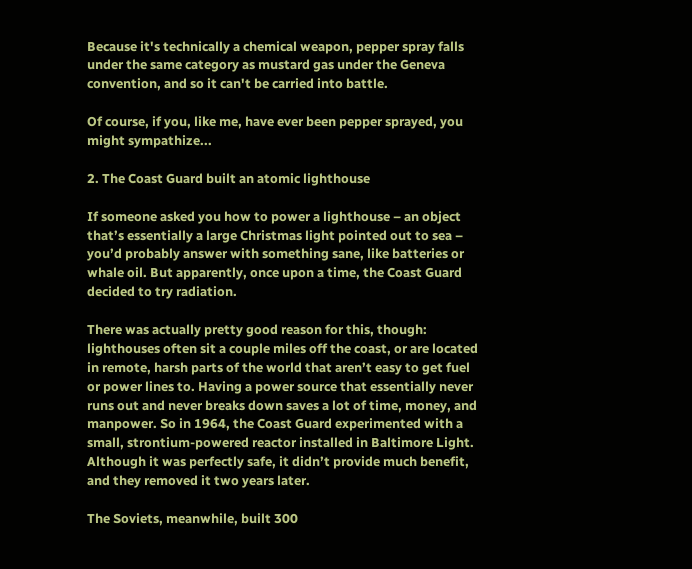Because it's technically a chemical weapon, pepper spray falls under the same category as mustard gas under the Geneva convention, and so it can't be carried into battle.

Of course, if you, like me, have ever been pepper sprayed, you might sympathize...

2. The Coast Guard built an atomic lighthouse

If someone asked you how to power a lighthouse – an object that’s essentially a large Christmas light pointed out to sea – you’d probably answer with something sane, like batteries or whale oil. But apparently, once upon a time, the Coast Guard decided to try radiation.

There was actually pretty good reason for this, though: lighthouses often sit a couple miles off the coast, or are located in remote, harsh parts of the world that aren’t easy to get fuel or power lines to. Having a power source that essentially never runs out and never breaks down saves a lot of time, money, and manpower. So in 1964, the Coast Guard experimented with a small, strontium-powered reactor installed in Baltimore Light. Although it was perfectly safe, it didn’t provide much benefit, and they removed it two years later.

The Soviets, meanwhile, built 300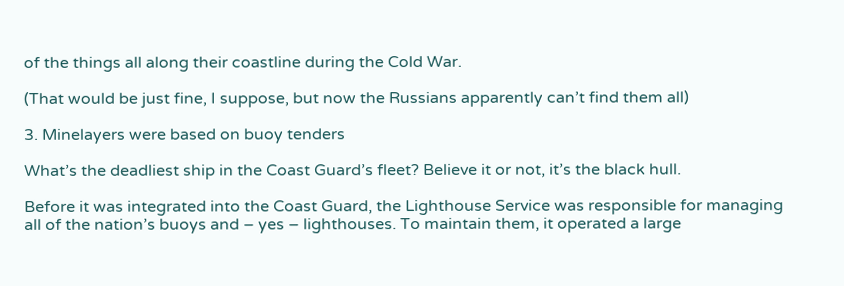of the things all along their coastline during the Cold War.

(That would be just fine, I suppose, but now the Russians apparently can’t find them all)

3. Minelayers were based on buoy tenders

What’s the deadliest ship in the Coast Guard’s fleet? Believe it or not, it’s the black hull.

Before it was integrated into the Coast Guard, the Lighthouse Service was responsible for managing all of the nation’s buoys and – yes – lighthouses. To maintain them, it operated a large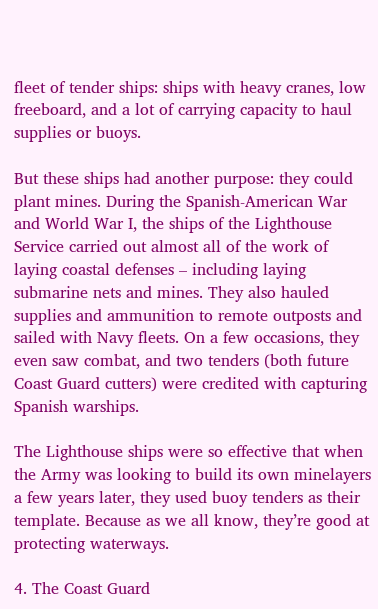fleet of tender ships: ships with heavy cranes, low freeboard, and a lot of carrying capacity to haul supplies or buoys.

But these ships had another purpose: they could plant mines. During the Spanish-American War and World War I, the ships of the Lighthouse Service carried out almost all of the work of laying coastal defenses – including laying submarine nets and mines. They also hauled supplies and ammunition to remote outposts and sailed with Navy fleets. On a few occasions, they even saw combat, and two tenders (both future Coast Guard cutters) were credited with capturing Spanish warships.

The Lighthouse ships were so effective that when the Army was looking to build its own minelayers a few years later, they used buoy tenders as their template. Because as we all know, they’re good at protecting waterways.

4. The Coast Guard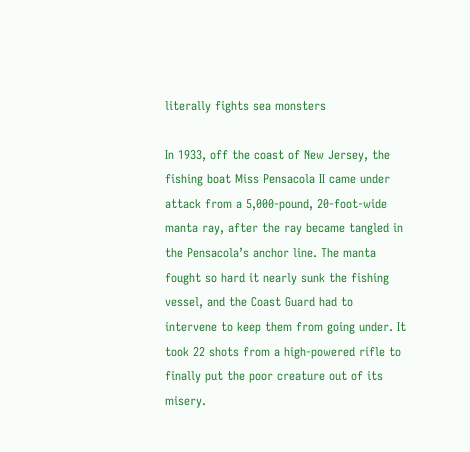literally fights sea monsters

In 1933, off the coast of New Jersey, the fishing boat Miss Pensacola II came under attack from a 5,000-pound, 20-foot-wide manta ray, after the ray became tangled in the Pensacola’s anchor line. The manta fought so hard it nearly sunk the fishing vessel, and the Coast Guard had to intervene to keep them from going under. It took 22 shots from a high-powered rifle to finally put the poor creature out of its misery.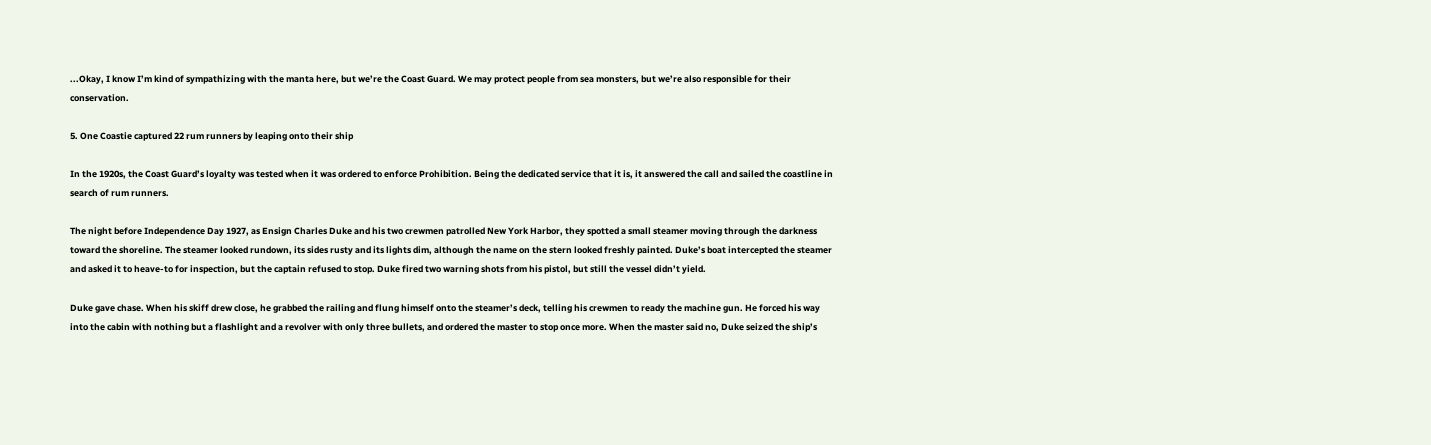...Okay, I know I’m kind of sympathizing with the manta here, but we’re the Coast Guard. We may protect people from sea monsters, but we’re also responsible for their conservation.

5. One Coastie captured 22 rum runners by leaping onto their ship

In the 1920s, the Coast Guard’s loyalty was tested when it was ordered to enforce Prohibition. Being the dedicated service that it is, it answered the call and sailed the coastline in search of rum runners.

The night before Independence Day 1927, as Ensign Charles Duke and his two crewmen patrolled New York Harbor, they spotted a small steamer moving through the darkness toward the shoreline. The steamer looked rundown, its sides rusty and its lights dim, although the name on the stern looked freshly painted. Duke’s boat intercepted the steamer and asked it to heave-to for inspection, but the captain refused to stop. Duke fired two warning shots from his pistol, but still the vessel didn’t yield.

Duke gave chase. When his skiff drew close, he grabbed the railing and flung himself onto the steamer’s deck, telling his crewmen to ready the machine gun. He forced his way into the cabin with nothing but a flashlight and a revolver with only three bullets, and ordered the master to stop once more. When the master said no, Duke seized the ship’s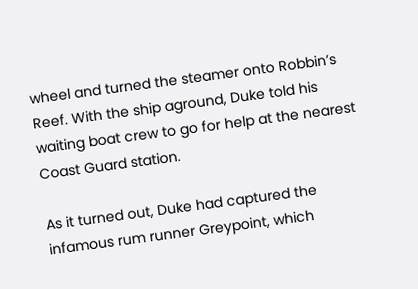wheel and turned the steamer onto Robbin’s Reef. With the ship aground, Duke told his waiting boat crew to go for help at the nearest Coast Guard station.

As it turned out, Duke had captured the infamous rum runner Greypoint, which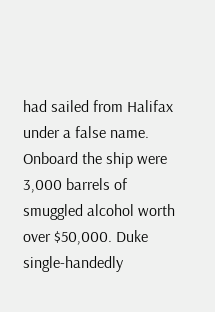had sailed from Halifax under a false name. Onboard the ship were 3,000 barrels of smuggled alcohol worth over $50,000. Duke single-handedly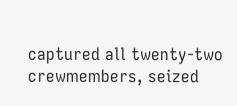captured all twenty-two crewmembers, seized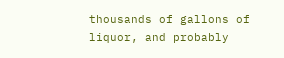thousands of gallons of liquor, and probably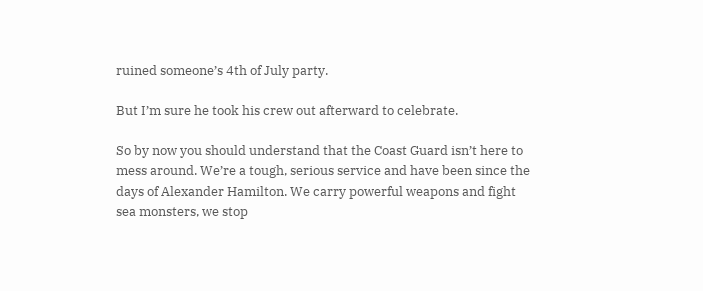ruined someone’s 4th of July party.

But I’m sure he took his crew out afterward to celebrate.

So by now you should understand that the Coast Guard isn’t here to mess around. We’re a tough, serious service and have been since the days of Alexander Hamilton. We carry powerful weapons and fight sea monsters, we stop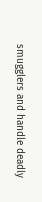smugglers and handle deadly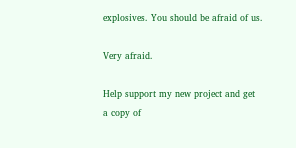explosives. You should be afraid of us.

Very afraid.

Help support my new project and get
a copy of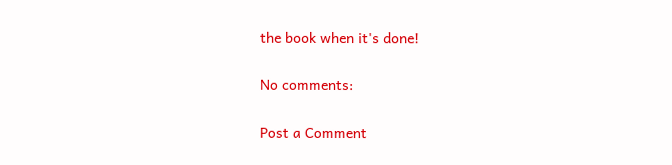the book when it's done!

No comments:

Post a Comment